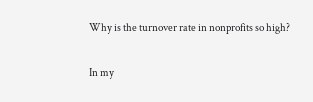Why is the turnover rate in nonprofits so high?

In my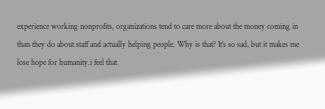experience working nonprofits, organizations tend to care more about the money coming in than they do about staff and actually helping people. Why is that? It’s so sad, but it makes me lose hope for humanity.i feel that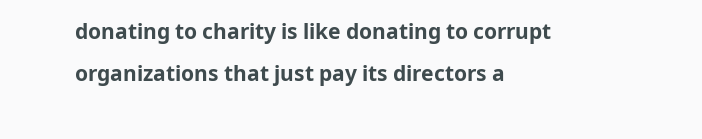donating to charity is like donating to corrupt organizations that just pay its directors a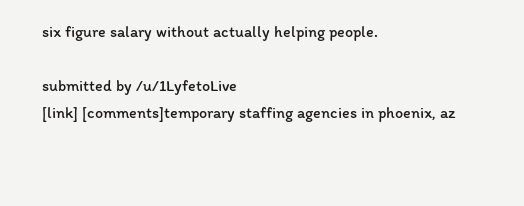six figure salary without actually helping people.

submitted by /u/1LyfetoLive
[link] [comments]temporary staffing agencies in phoenix, az